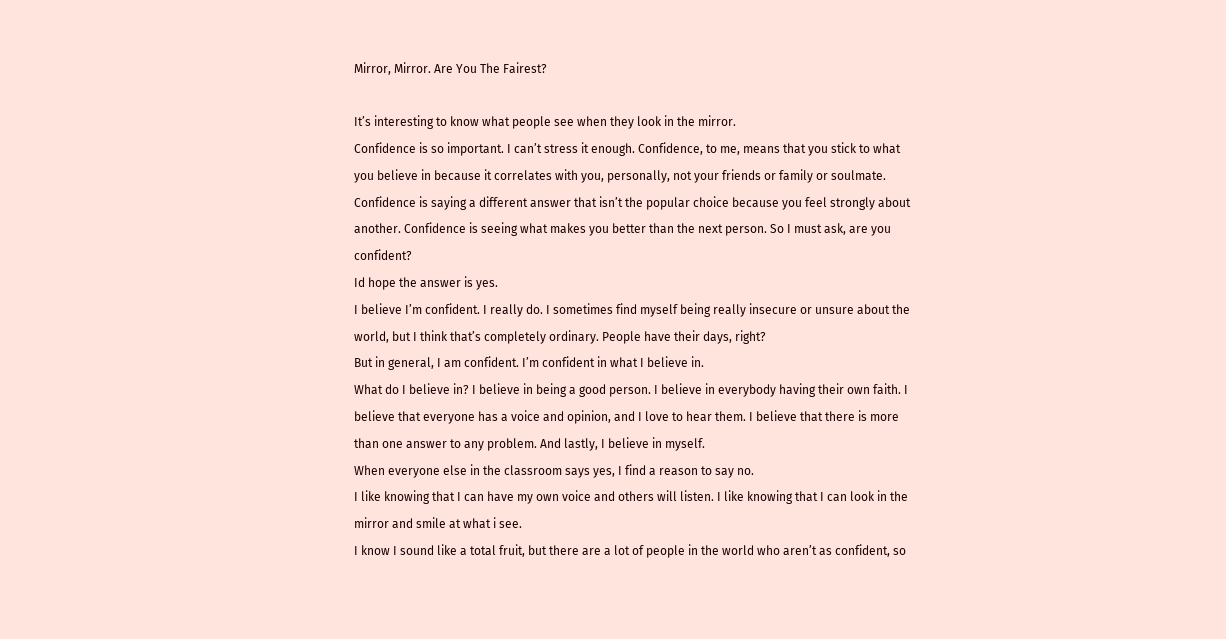Mirror, Mirror. Are You The Fairest?

It’s interesting to know what people see when they look in the mirror.
Confidence is so important. I can’t stress it enough. Confidence, to me, means that you stick to what you believe in because it correlates with you, personally, not your friends or family or soulmate. Confidence is saying a different answer that isn’t the popular choice because you feel strongly about another. Confidence is seeing what makes you better than the next person. So I must ask, are you confident?
Id hope the answer is yes.
I believe I’m confident. I really do. I sometimes find myself being really insecure or unsure about the world, but I think that’s completely ordinary. People have their days, right?
But in general, I am confident. I’m confident in what I believe in.
What do I believe in? I believe in being a good person. I believe in everybody having their own faith. I believe that everyone has a voice and opinion, and I love to hear them. I believe that there is more than one answer to any problem. And lastly, I believe in myself.
When everyone else in the classroom says yes, I find a reason to say no.
I like knowing that I can have my own voice and others will listen. I like knowing that I can look in the mirror and smile at what i see.
I know I sound like a total fruit, but there are a lot of people in the world who aren’t as confident, so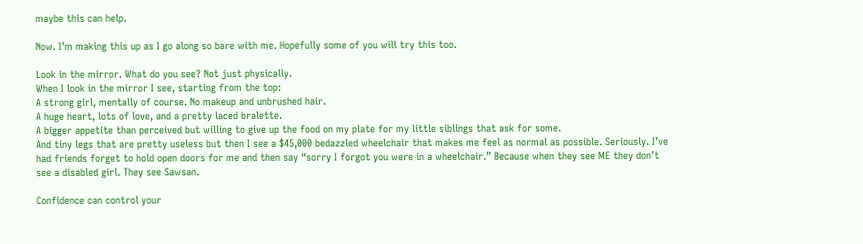maybe this can help.

Now. I’m making this up as I go along so bare with me. Hopefully some of you will try this too.

Look in the mirror. What do you see? Not just physically.
When I look in the mirror I see, starting from the top:
A strong girl, mentally of course. No makeup and unbrushed hair.
A huge heart, lots of love, and a pretty laced bralette.
A bigger appetite than perceived but willing to give up the food on my plate for my little siblings that ask for some.
And tiny legs that are pretty useless but then I see a $45,000 bedazzled wheelchair that makes me feel as normal as possible. Seriously. I’ve had friends forget to hold open doors for me and then say “sorry I forgot you were in a wheelchair.” Because when they see ME they don’t see a disabled girl. They see Sawsan.

Confidence can control your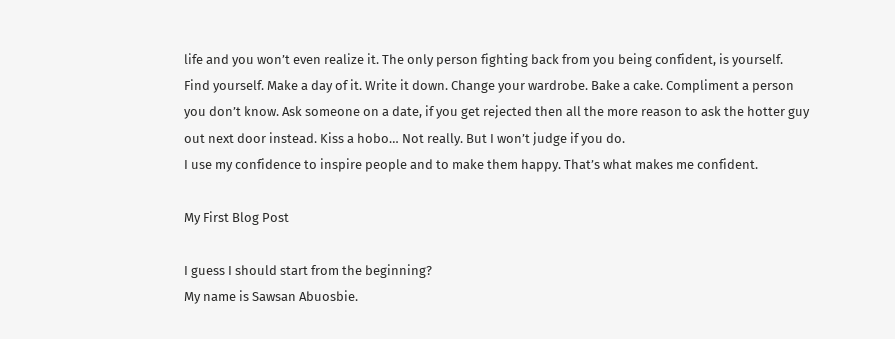life and you won’t even realize it. The only person fighting back from you being confident, is yourself. Find yourself. Make a day of it. Write it down. Change your wardrobe. Bake a cake. Compliment a person you don’t know. Ask someone on a date, if you get rejected then all the more reason to ask the hotter guy out next door instead. Kiss a hobo… Not really. But I won’t judge if you do.
I use my confidence to inspire people and to make them happy. That’s what makes me confident.

My First Blog Post

I guess I should start from the beginning?
My name is Sawsan Abuosbie.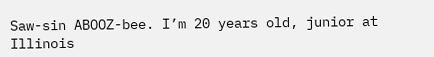Saw-sin ABOOZ-bee. I’m 20 years old, junior at Illinois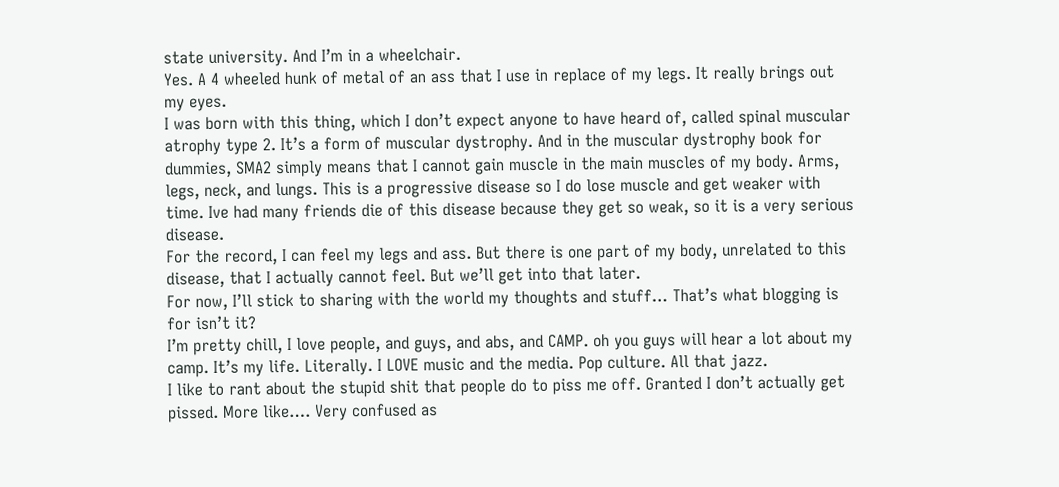state university. And I’m in a wheelchair.
Yes. A 4 wheeled hunk of metal of an ass that I use in replace of my legs. It really brings out my eyes.
I was born with this thing, which I don’t expect anyone to have heard of, called spinal muscular atrophy type 2. It’s a form of muscular dystrophy. And in the muscular dystrophy book for dummies, SMA2 simply means that I cannot gain muscle in the main muscles of my body. Arms, legs, neck, and lungs. This is a progressive disease so I do lose muscle and get weaker with time. Ive had many friends die of this disease because they get so weak, so it is a very serious disease.
For the record, I can feel my legs and ass. But there is one part of my body, unrelated to this disease, that I actually cannot feel. But we’ll get into that later.
For now, I’ll stick to sharing with the world my thoughts and stuff… That’s what blogging is for isn’t it?
I’m pretty chill, I love people, and guys, and abs, and CAMP. oh you guys will hear a lot about my camp. It’s my life. Literally. I LOVE music and the media. Pop culture. All that jazz.
I like to rant about the stupid shit that people do to piss me off. Granted I don’t actually get pissed. More like…. Very confused as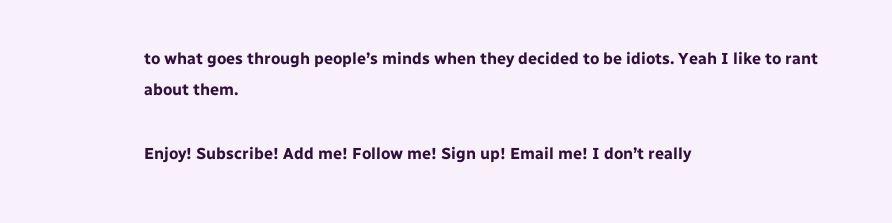to what goes through people’s minds when they decided to be idiots. Yeah I like to rant about them.

Enjoy! Subscribe! Add me! Follow me! Sign up! Email me! I don’t really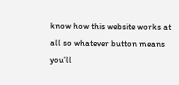know how this website works at all so whatever button means you’ll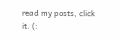read my posts, click it. (: